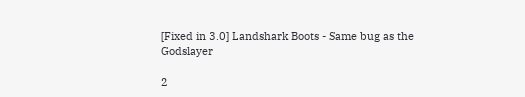[Fixed in 3.0] Landshark Boots - Same bug as the Godslayer

2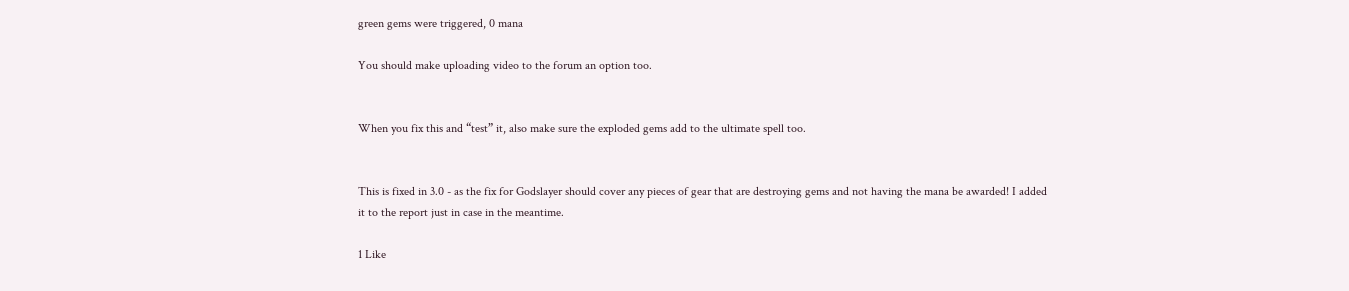green gems were triggered, 0 mana

You should make uploading video to the forum an option too.


When you fix this and “test” it, also make sure the exploded gems add to the ultimate spell too.


This is fixed in 3.0 - as the fix for Godslayer should cover any pieces of gear that are destroying gems and not having the mana be awarded! I added it to the report just in case in the meantime.

1 Like